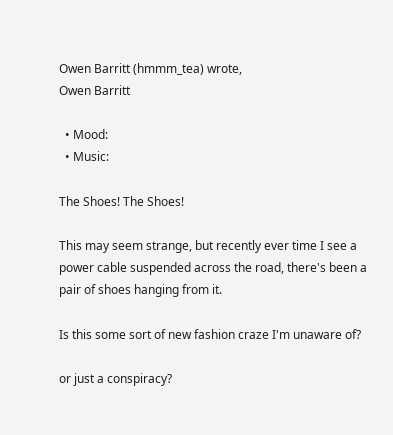Owen Barritt (hmmm_tea) wrote,
Owen Barritt

  • Mood:
  • Music:

The Shoes! The Shoes!

This may seem strange, but recently ever time I see a power cable suspended across the road, there's been a pair of shoes hanging from it.

Is this some sort of new fashion craze I'm unaware of?

or just a conspiracy?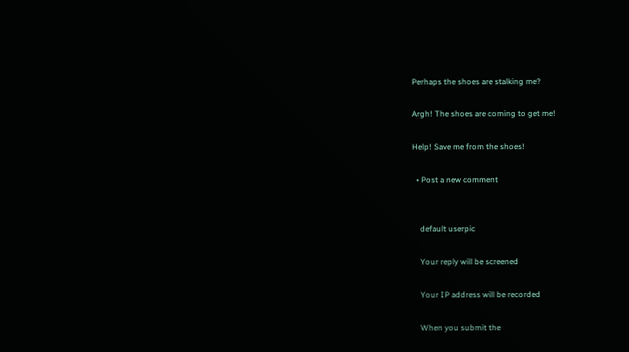Perhaps the shoes are stalking me?

Argh! The shoes are coming to get me!

Help! Save me from the shoes!

  • Post a new comment


    default userpic

    Your reply will be screened

    Your IP address will be recorded

    When you submit the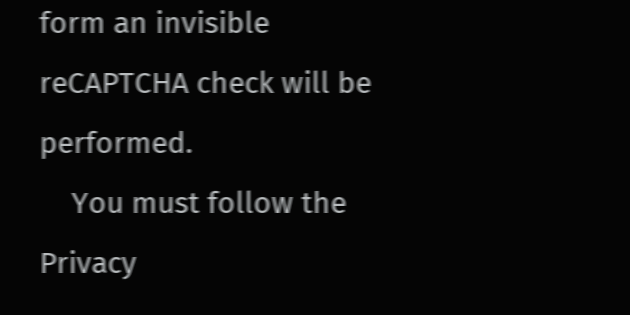form an invisible reCAPTCHA check will be performed.
    You must follow the Privacy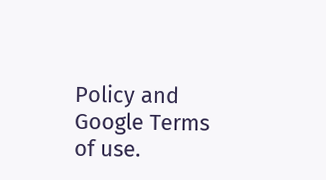Policy and Google Terms of use.